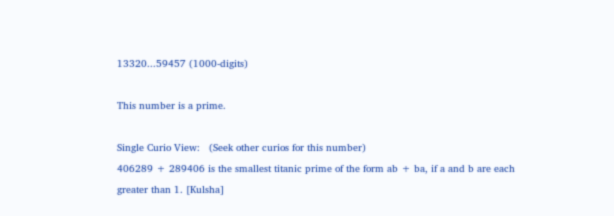13320...59457 (1000-digits)

This number is a prime.

Single Curio View:   (Seek other curios for this number)
406289 + 289406 is the smallest titanic prime of the form ab + ba, if a and b are each greater than 1. [Kulsha]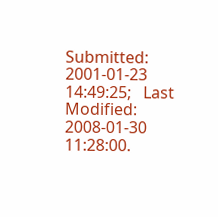Submitted: 2001-01-23 14:49:25;   Last Modified: 2008-01-30 11:28:00.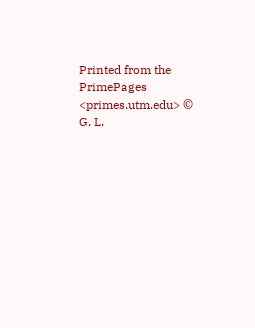Printed from the PrimePages <primes.utm.edu> © G. L.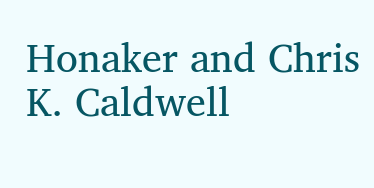Honaker and Chris K. Caldwell